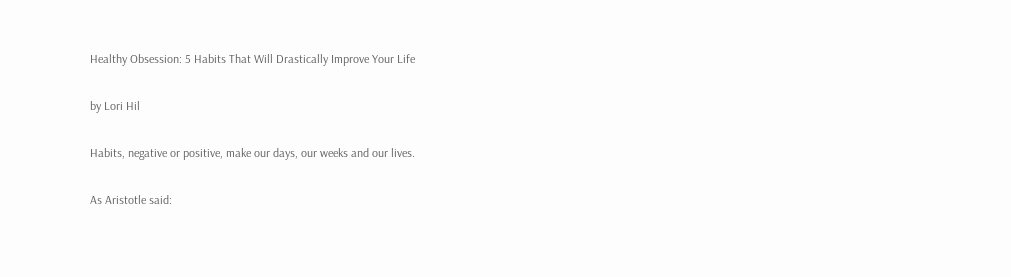Healthy Obsession: 5 Habits That Will Drastically Improve Your Life

by Lori Hil

Habits, negative or positive, make our days, our weeks and our lives.

As Aristotle said: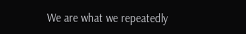We are what we repeatedly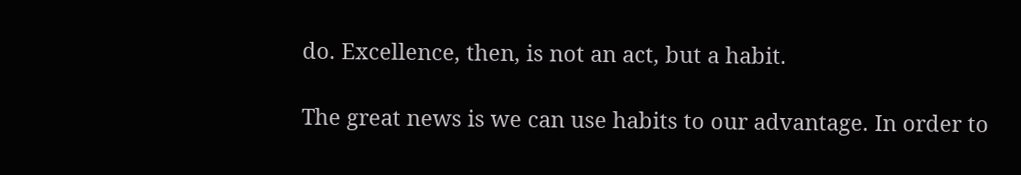do. Excellence, then, is not an act, but a habit.

The great news is we can use habits to our advantage. In order to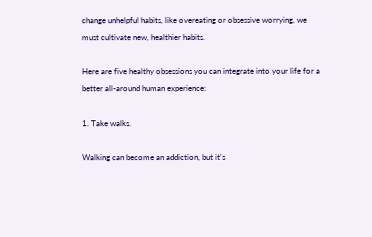change unhelpful habits, like overeating or obsessive worrying, we must cultivate new, healthier habits.

Here are five healthy obsessions you can integrate into your life for a better all-around human experience:

1. Take walks.

Walking can become an addiction, but it's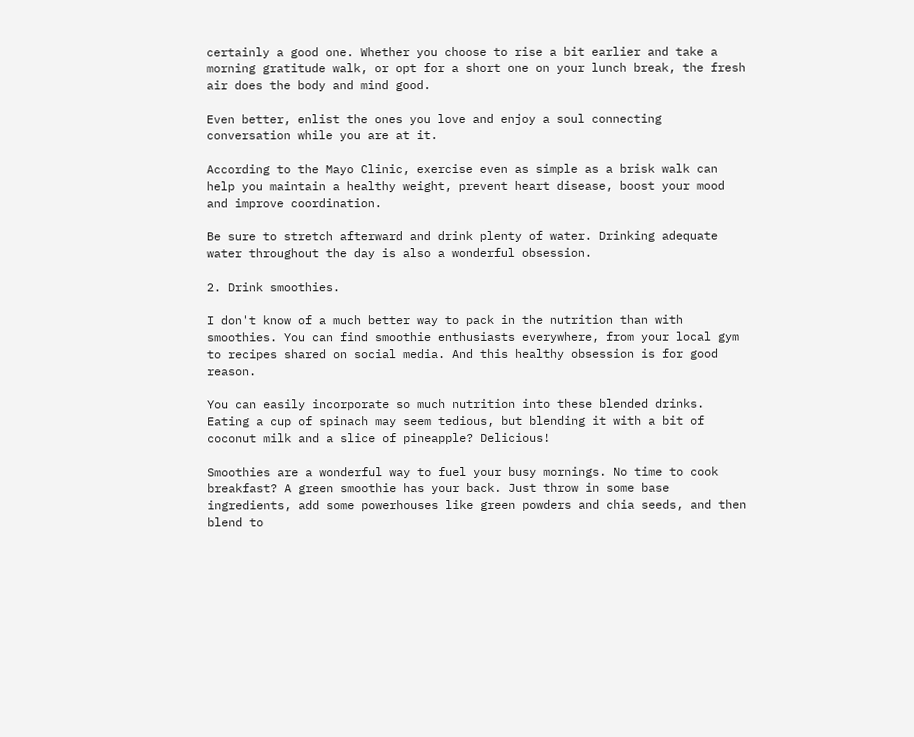certainly a good one. Whether you choose to rise a bit earlier and take a morning gratitude walk, or opt for a short one on your lunch break, the fresh air does the body and mind good.

Even better, enlist the ones you love and enjoy a soul connecting conversation while you are at it.

According to the Mayo Clinic, exercise even as simple as a brisk walk can help you maintain a healthy weight, prevent heart disease, boost your mood and improve coordination.

Be sure to stretch afterward and drink plenty of water. Drinking adequate water throughout the day is also a wonderful obsession.

2. Drink smoothies.

I don't know of a much better way to pack in the nutrition than with smoothies. You can find smoothie enthusiasts everywhere, from your local gym to recipes shared on social media. And this healthy obsession is for good reason.

You can easily incorporate so much nutrition into these blended drinks. Eating a cup of spinach may seem tedious, but blending it with a bit of coconut milk and a slice of pineapple? Delicious!

Smoothies are a wonderful way to fuel your busy mornings. No time to cook breakfast? A green smoothie has your back. Just throw in some base ingredients, add some powerhouses like green powders and chia seeds, and then blend to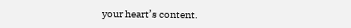your heart’s content.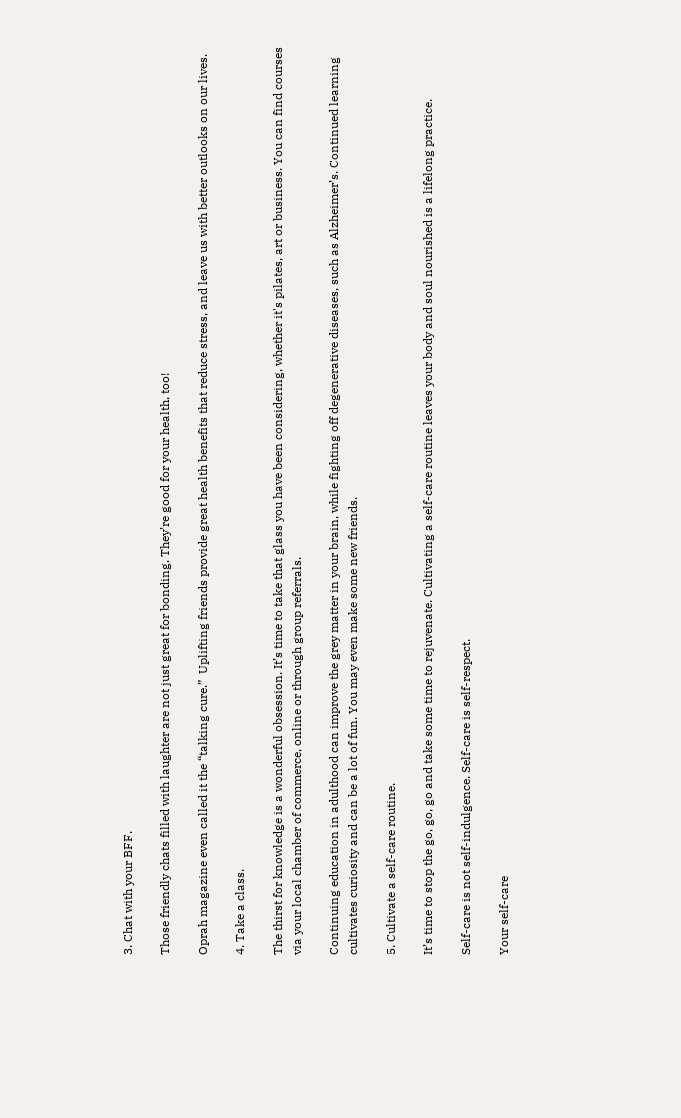3. Chat with your BFF.

Those friendly chats filled with laughter are not just great for bonding. They’re good for your health, too!

Oprah magazine even called it the “talking cure.”  Uplifting friends provide great health benefits that reduce stress, and leave us with better outlooks on our lives.

4. Take a class.

The thirst for knowledge is a wonderful obsession. It’s time to take that glass you have been considering, whether it's pilates, art or business. You can find courses via your local chamber of commerce, online or through group referrals.

Continuing education in adulthood can improve the grey matter in your brain, while fighting off degenerative diseases, such as Alzheimer’s. Continued learning cultivates curiosity and can be a lot of fun. You may even make some new friends.

5. Cultivate a self-care routine.

It’s time to stop the go, go, go and take some time to rejuvenate. Cultivating a self-care routine leaves your body and soul nourished is a lifelong practice.

Self-care is not self-indulgence. Self-care is self-respect.

Your self-care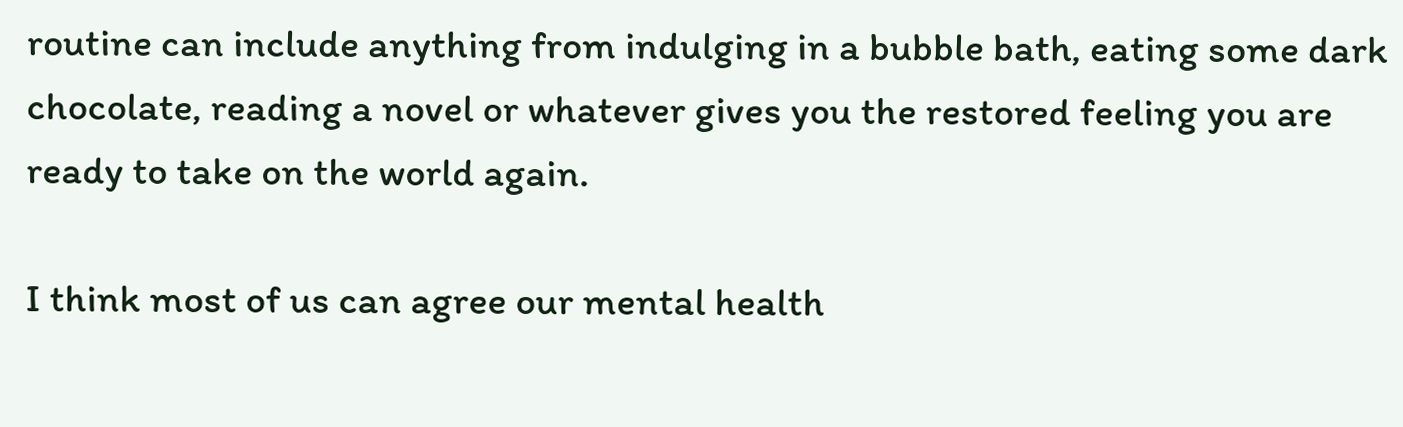routine can include anything from indulging in a bubble bath, eating some dark chocolate, reading a novel or whatever gives you the restored feeling you are ready to take on the world again.

I think most of us can agree our mental health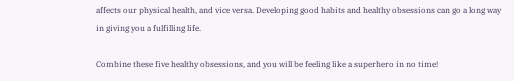affects our physical health, and vice versa. Developing good habits and healthy obsessions can go a long way in giving you a fulfilling life.

Combine these five healthy obsessions, and you will be feeling like a superhero in no time!